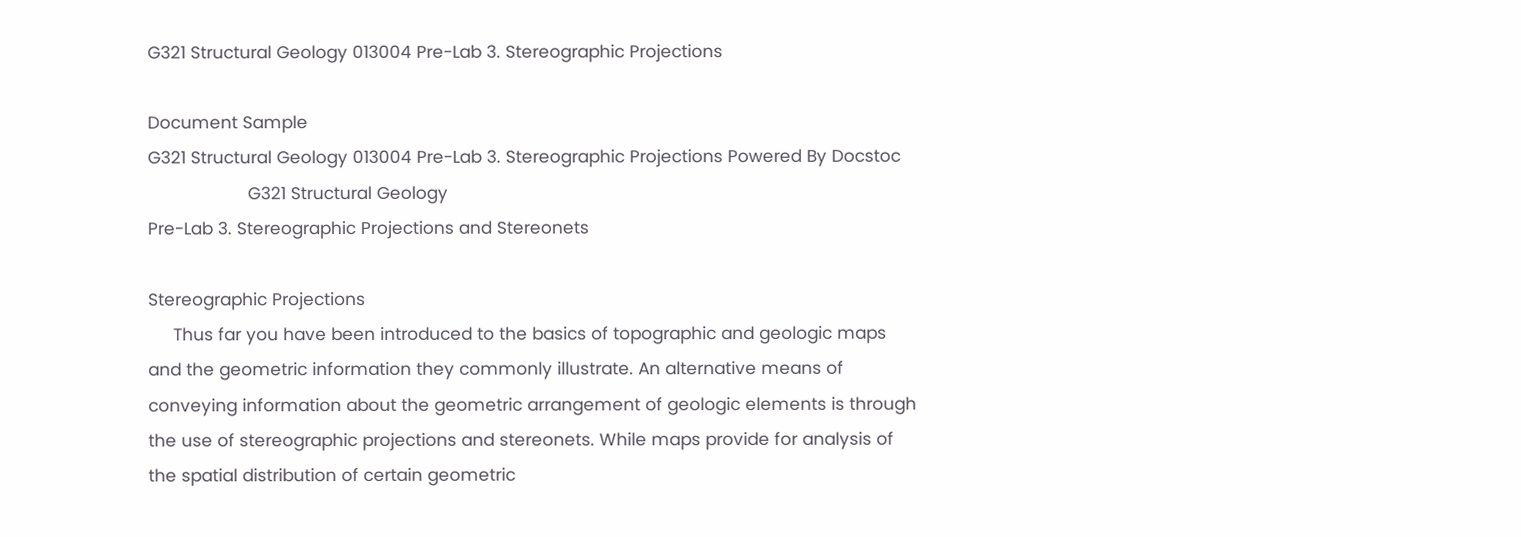G321 Structural Geology 013004 Pre-Lab 3. Stereographic Projections

Document Sample
G321 Structural Geology 013004 Pre-Lab 3. Stereographic Projections Powered By Docstoc
                    G321 Structural Geology
Pre-Lab 3. Stereographic Projections and Stereonets

Stereographic Projections
     Thus far you have been introduced to the basics of topographic and geologic maps
and the geometric information they commonly illustrate. An alternative means of
conveying information about the geometric arrangement of geologic elements is through
the use of stereographic projections and stereonets. While maps provide for analysis of
the spatial distribution of certain geometric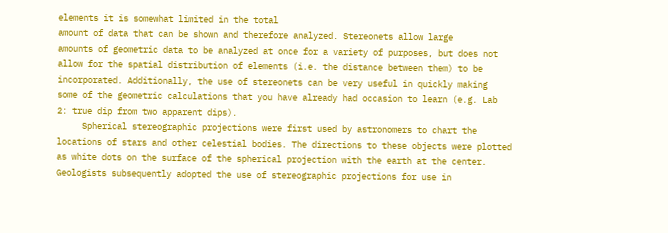elements it is somewhat limited in the total
amount of data that can be shown and therefore analyzed. Stereonets allow large
amounts of geometric data to be analyzed at once for a variety of purposes, but does not
allow for the spatial distribution of elements (i.e. the distance between them) to be
incorporated. Additionally, the use of stereonets can be very useful in quickly making
some of the geometric calculations that you have already had occasion to learn (e.g. Lab
2: true dip from two apparent dips).
     Spherical stereographic projections were first used by astronomers to chart the
locations of stars and other celestial bodies. The directions to these objects were plotted
as white dots on the surface of the spherical projection with the earth at the center.
Geologists subsequently adopted the use of stereographic projections for use in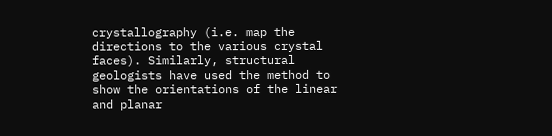crystallography (i.e. map the directions to the various crystal faces). Similarly, structural
geologists have used the method to show the orientations of the linear and planar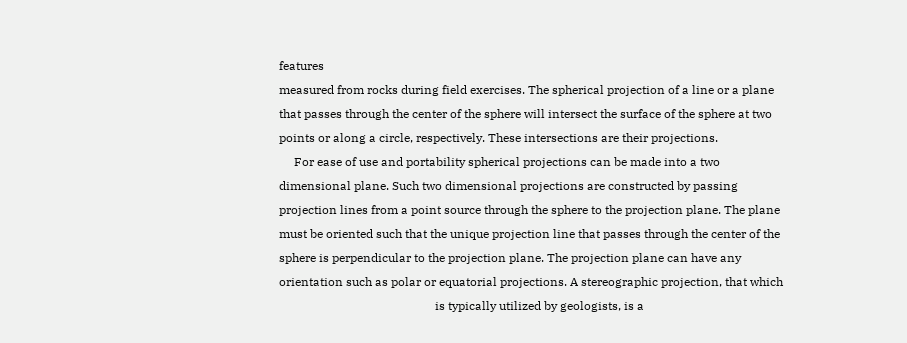features
measured from rocks during field exercises. The spherical projection of a line or a plane
that passes through the center of the sphere will intersect the surface of the sphere at two
points or along a circle, respectively. These intersections are their projections.
     For ease of use and portability spherical projections can be made into a two
dimensional plane. Such two dimensional projections are constructed by passing
projection lines from a point source through the sphere to the projection plane. The plane
must be oriented such that the unique projection line that passes through the center of the
sphere is perpendicular to the projection plane. The projection plane can have any
orientation such as polar or equatorial projections. A stereographic projection, that which
                                                    is typically utilized by geologists, is a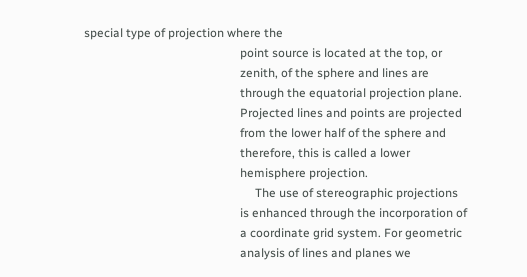special type of projection where the
                                                    point source is located at the top, or
                                                    zenith, of the sphere and lines are
                                                    through the equatorial projection plane.
                                                    Projected lines and points are projected
                                                    from the lower half of the sphere and
                                                    therefore, this is called a lower
                                                    hemisphere projection.
                                                         The use of stereographic projections
                                                    is enhanced through the incorporation of
                                                    a coordinate grid system. For geometric
                                                    analysis of lines and planes we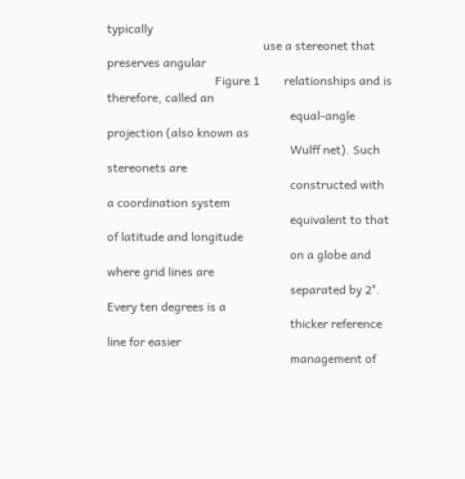typically
                                                    use a stereonet that preserves angular
                                    Figure 1        relationships and is therefore, called an
                                                             equal-angle projection (also known as
                                                             Wulff net). Such stereonets are
                                                             constructed with a coordination system
                                                             equivalent to that of latitude and longitude
                                                             on a globe and where grid lines are
                                                             separated by 2°. Every ten degrees is a
                                                             thicker reference line for easier
                                                             management of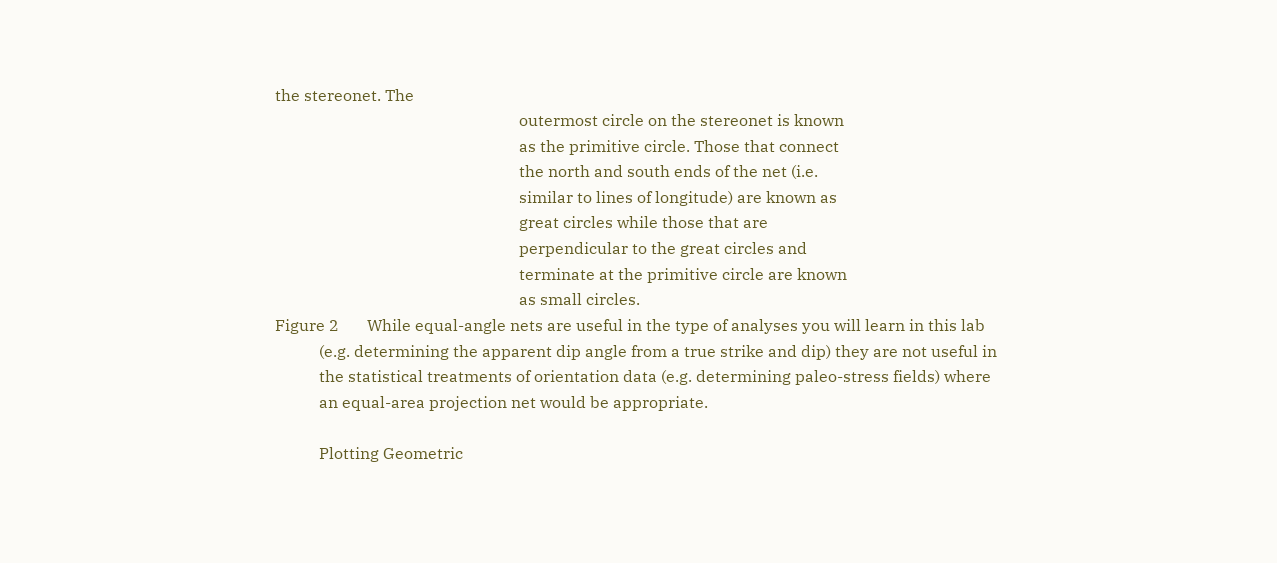the stereonet. The
                                                             outermost circle on the stereonet is known
                                                             as the primitive circle. Those that connect
                                                             the north and south ends of the net (i.e.
                                                             similar to lines of longitude) are known as
                                                             great circles while those that are
                                                             perpendicular to the great circles and
                                                             terminate at the primitive circle are known
                                                             as small circles.
Figure 2       While equal-angle nets are useful in the type of analyses you will learn in this lab
           (e.g. determining the apparent dip angle from a true strike and dip) they are not useful in
           the statistical treatments of orientation data (e.g. determining paleo-stress fields) where
           an equal-area projection net would be appropriate.

           Plotting Geometric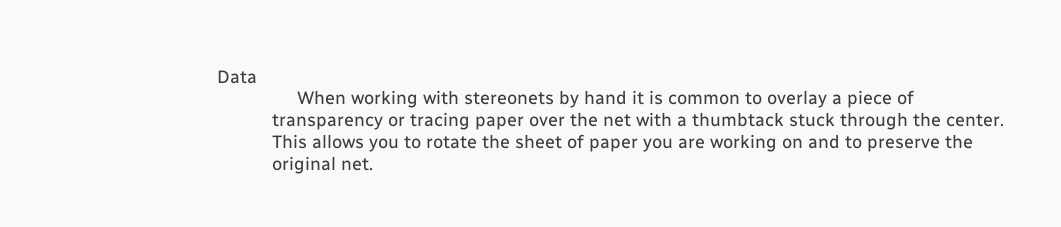Data
                When working with stereonets by hand it is common to overlay a piece of
           transparency or tracing paper over the net with a thumbtack stuck through the center.
           This allows you to rotate the sheet of paper you are working on and to preserve the
           original net.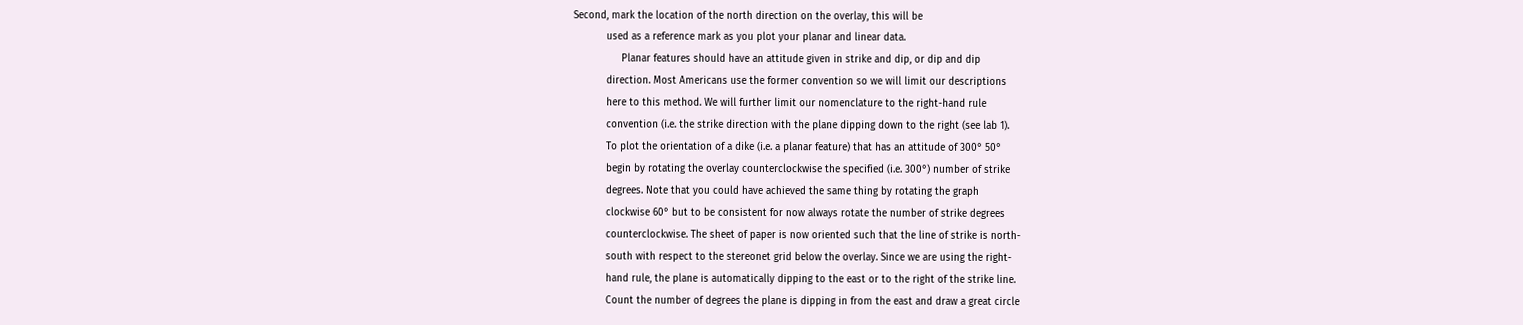Second, mark the location of the north direction on the overlay, this will be
           used as a reference mark as you plot your planar and linear data.
                Planar features should have an attitude given in strike and dip, or dip and dip
           direction. Most Americans use the former convention so we will limit our descriptions
           here to this method. We will further limit our nomenclature to the right-hand rule
           convention (i.e. the strike direction with the plane dipping down to the right (see lab 1).
           To plot the orientation of a dike (i.e. a planar feature) that has an attitude of 300° 50°
           begin by rotating the overlay counterclockwise the specified (i.e. 300°) number of strike
           degrees. Note that you could have achieved the same thing by rotating the graph
           clockwise 60° but to be consistent for now always rotate the number of strike degrees
           counterclockwise. The sheet of paper is now oriented such that the line of strike is north-
           south with respect to the stereonet grid below the overlay. Since we are using the right-
           hand rule, the plane is automatically dipping to the east or to the right of the strike line.
           Count the number of degrees the plane is dipping in from the east and draw a great circle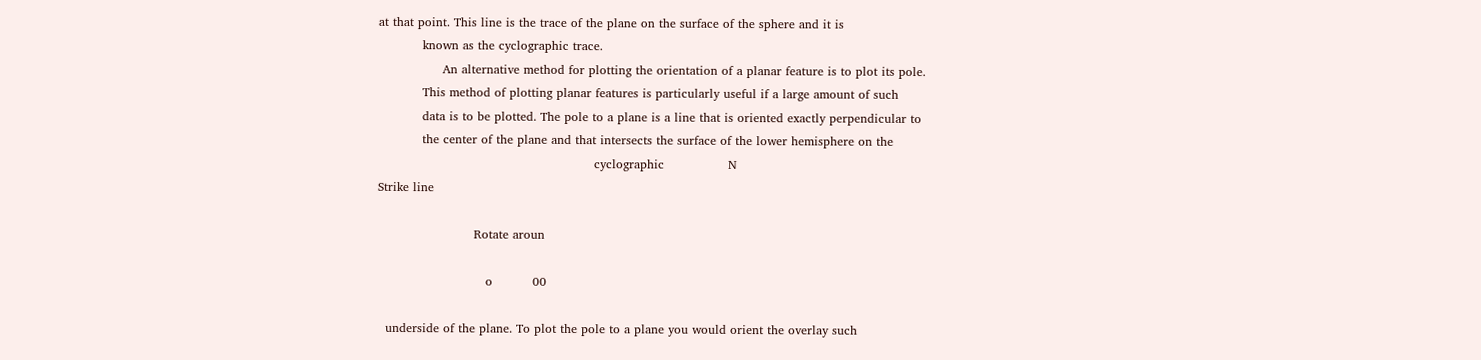at that point. This line is the trace of the plane on the surface of the sphere and it is
           known as the cyclographic trace.
                An alternative method for plotting the orientation of a planar feature is to plot its pole.
           This method of plotting planar features is particularly useful if a large amount of such
           data is to be plotted. The pole to a plane is a line that is oriented exactly perpendicular to
           the center of the plane and that intersects the surface of the lower hemisphere on the
                                                      cyclographic                N
Strike line

                        Rotate aroun

                           o          00

  underside of the plane. To plot the pole to a plane you would orient the overlay such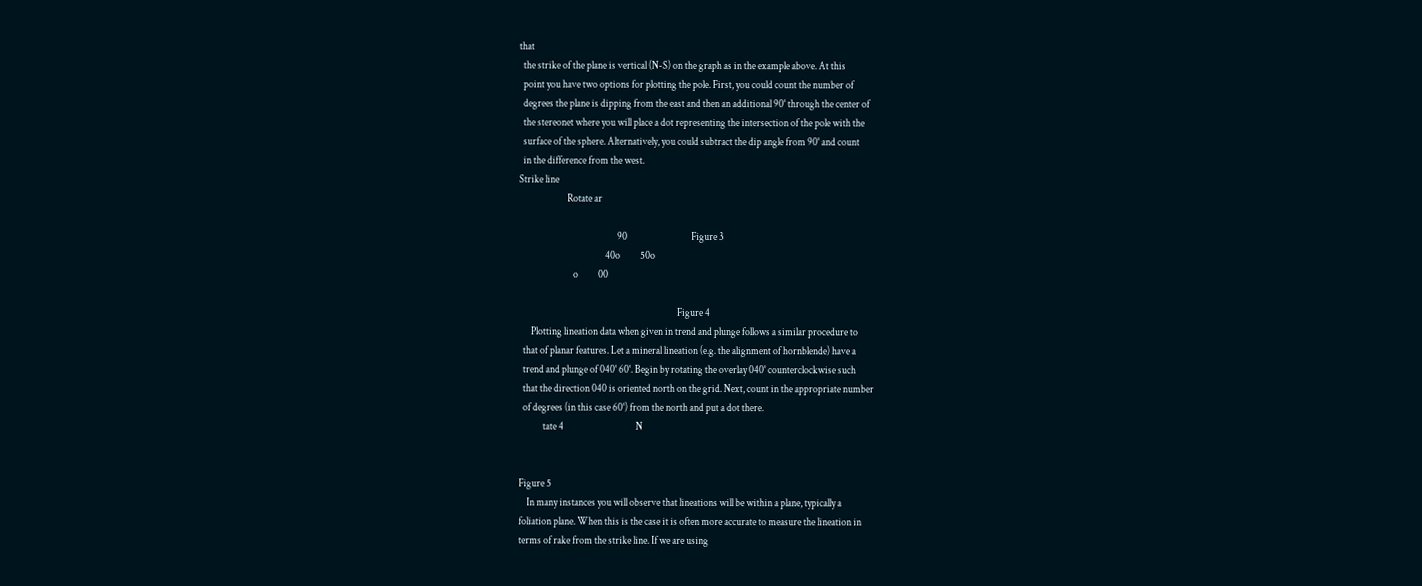that
  the strike of the plane is vertical (N-S) on the graph as in the example above. At this
  point you have two options for plotting the pole. First, you could count the number of
  degrees the plane is dipping from the east and then an additional 90° through the center of
  the stereonet where you will place a dot representing the intersection of the pole with the
  surface of the sphere. Alternatively, you could subtract the dip angle from 90° and count
  in the difference from the west.
Strike line
                        Rotate ar

                                                 90                                Figure 3
                                           40o          50o
                           o          00

                                                                               Figure 4
      Plotting lineation data when given in trend and plunge follows a similar procedure to
  that of planar features. Let a mineral lineation (e.g. the alignment of hornblende) have a
  trend and plunge of 040° 60°. Begin by rotating the overlay 040° counterclockwise such
  that the direction 040 is oriented north on the grid. Next, count in the appropriate number
  of degrees (in this case 60°) from the north and put a dot there.
            tate 4                                    N


Figure 5
    In many instances you will observe that lineations will be within a plane, typically a
foliation plane. When this is the case it is often more accurate to measure the lineation in
terms of rake from the strike line. If we are using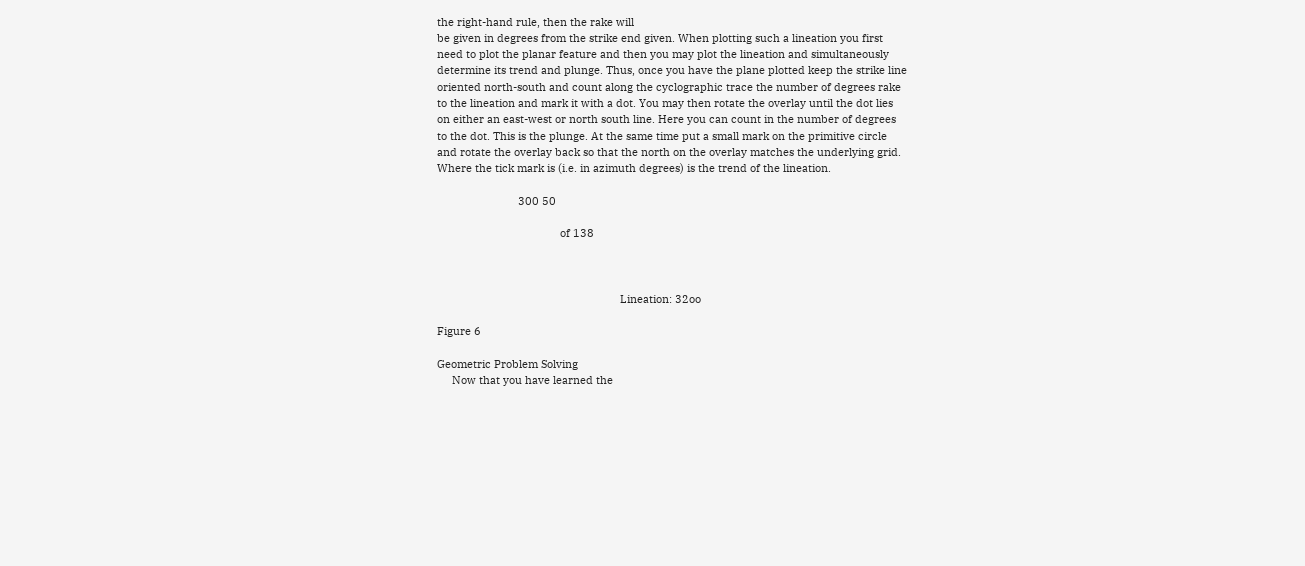the right-hand rule, then the rake will
be given in degrees from the strike end given. When plotting such a lineation you first
need to plot the planar feature and then you may plot the lineation and simultaneously
determine its trend and plunge. Thus, once you have the plane plotted keep the strike line
oriented north-south and count along the cyclographic trace the number of degrees rake
to the lineation and mark it with a dot. You may then rotate the overlay until the dot lies
on either an east-west or north south line. Here you can count in the number of degrees
to the dot. This is the plunge. At the same time put a small mark on the primitive circle
and rotate the overlay back so that the north on the overlay matches the underlying grid.
Where the tick mark is (i.e. in azimuth degrees) is the trend of the lineation.

                           300 50

                                         of 138



                                                             Lineation: 32oo

Figure 6

Geometric Problem Solving
     Now that you have learned the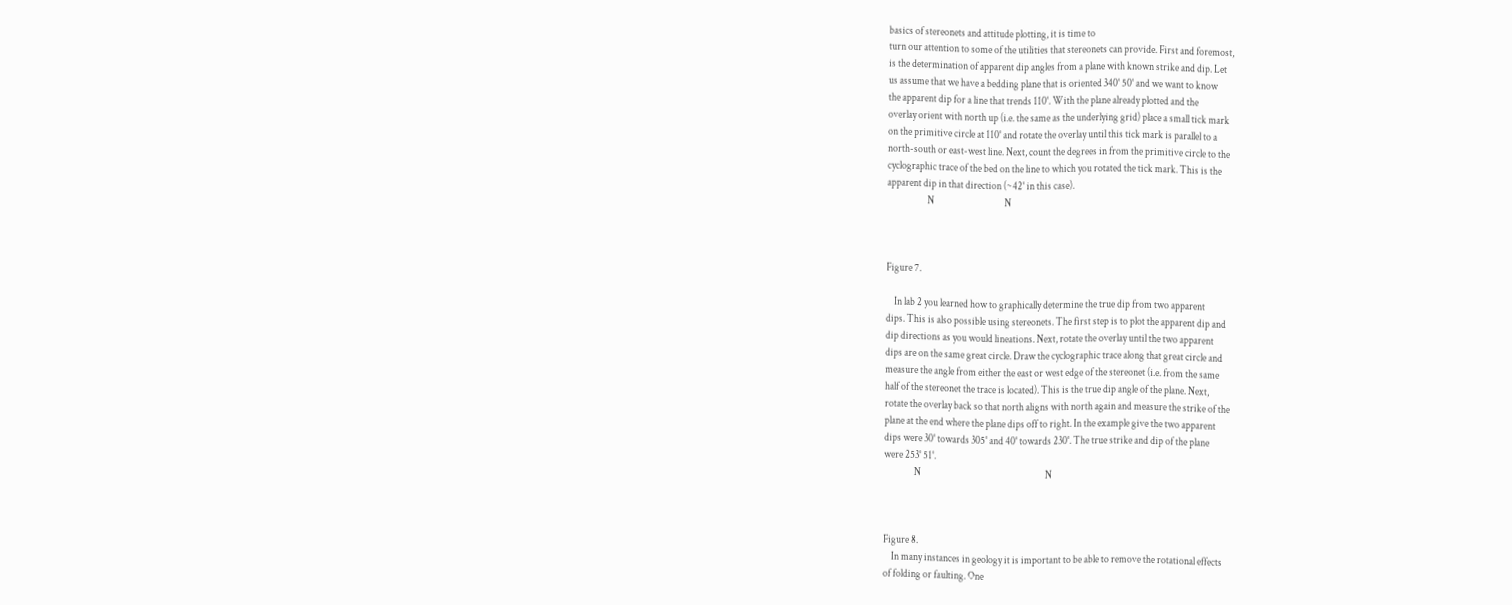basics of stereonets and attitude plotting, it is time to
turn our attention to some of the utilities that stereonets can provide. First and foremost,
is the determination of apparent dip angles from a plane with known strike and dip. Let
us assume that we have a bedding plane that is oriented 340° 50° and we want to know
the apparent dip for a line that trends 110°. With the plane already plotted and the
overlay orient with north up (i.e. the same as the underlying grid) place a small tick mark
on the primitive circle at 110° and rotate the overlay until this tick mark is parallel to a
north-south or east-west line. Next, count the degrees in from the primitive circle to the
cyclographic trace of the bed on the line to which you rotated the tick mark. This is the
apparent dip in that direction (~42° in this case).
                    N                                   N



Figure 7.

    In lab 2 you learned how to graphically determine the true dip from two apparent
dips. This is also possible using stereonets. The first step is to plot the apparent dip and
dip directions as you would lineations. Next, rotate the overlay until the two apparent
dips are on the same great circle. Draw the cyclographic trace along that great circle and
measure the angle from either the east or west edge of the stereonet (i.e. from the same
half of the stereonet the trace is located). This is the true dip angle of the plane. Next,
rotate the overlay back so that north aligns with north again and measure the strike of the
plane at the end where the plane dips off to right. In the example give the two apparent
dips were 30° towards 305° and 40° towards 230°. The true strike and dip of the plane
were 253° 51°.
               N                                                              N



Figure 8.
    In many instances in geology it is important to be able to remove the rotational effects
of folding or faulting. One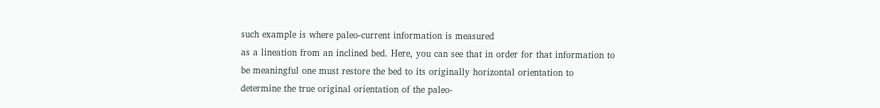such example is where paleo-current information is measured
as a lineation from an inclined bed. Here, you can see that in order for that information to
be meaningful one must restore the bed to its originally horizontal orientation to
determine the true original orientation of the paleo-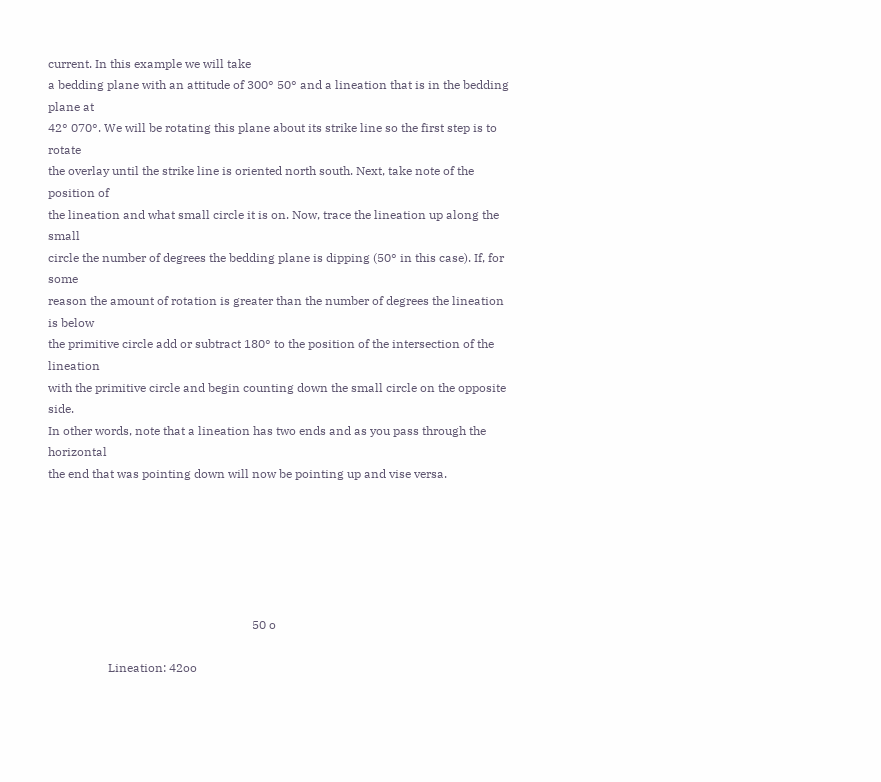current. In this example we will take
a bedding plane with an attitude of 300° 50° and a lineation that is in the bedding plane at
42° 070°. We will be rotating this plane about its strike line so the first step is to rotate
the overlay until the strike line is oriented north south. Next, take note of the position of
the lineation and what small circle it is on. Now, trace the lineation up along the small
circle the number of degrees the bedding plane is dipping (50° in this case). If, for some
reason the amount of rotation is greater than the number of degrees the lineation is below
the primitive circle add or subtract 180° to the position of the intersection of the lineation
with the primitive circle and begin counting down the small circle on the opposite side.
In other words, note that a lineation has two ends and as you pass through the horizontal
the end that was pointing down will now be pointing up and vise versa.






                                                                    50 o

                    Lineation: 42oo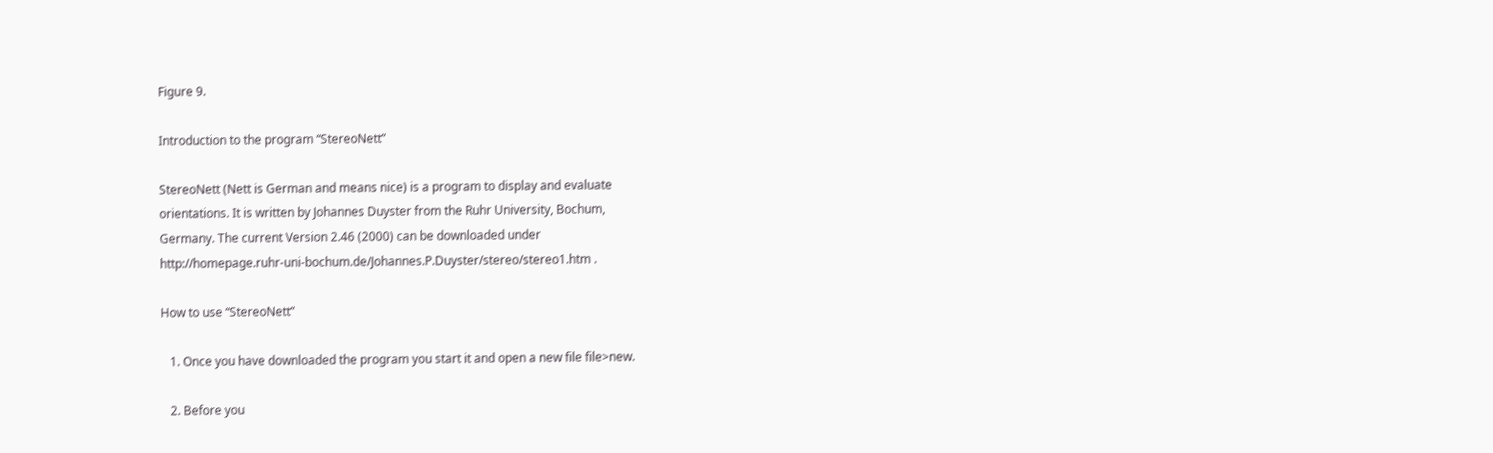Figure 9.

Introduction to the program “StereoNett”

StereoNett (Nett is German and means nice) is a program to display and evaluate
orientations. It is written by Johannes Duyster from the Ruhr University, Bochum,
Germany. The current Version 2.46 (2000) can be downloaded under
http://homepage.ruhr-uni-bochum.de/Johannes.P.Duyster/stereo/stereo1.htm .

How to use “StereoNett”

   1. Once you have downloaded the program you start it and open a new file file>new.

   2. Before you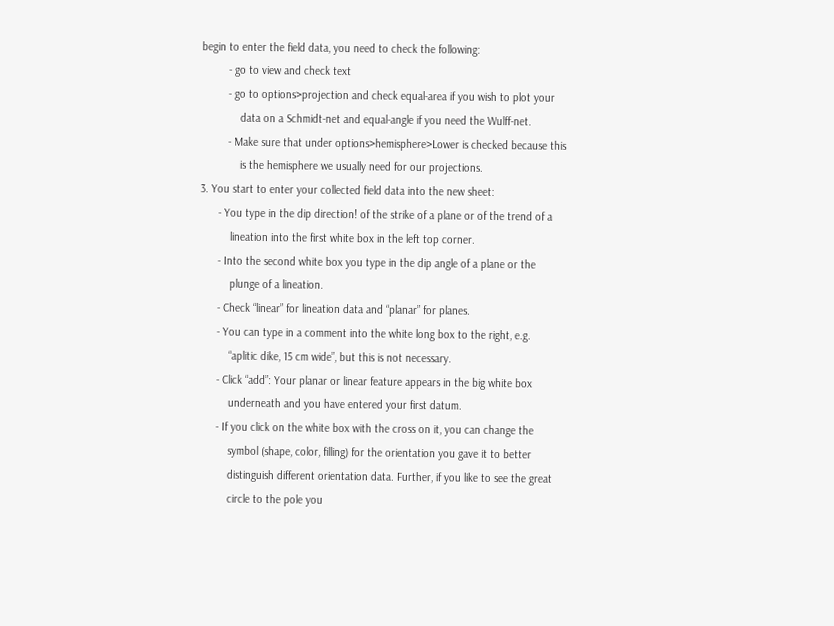begin to enter the field data, you need to check the following:
         - go to view and check text
         - go to options>projection and check equal-area if you wish to plot your
             data on a Schmidt-net and equal-angle if you need the Wulff-net.
         - Make sure that under options>hemisphere>Lower is checked because this
             is the hemisphere we usually need for our projections.
3. You start to enter your collected field data into the new sheet:
      - You type in the dip direction! of the strike of a plane or of the trend of a
          lineation into the first white box in the left top corner.
      - Into the second white box you type in the dip angle of a plane or the
          plunge of a lineation.
      - Check “linear” for lineation data and “planar” for planes.
      - You can type in a comment into the white long box to the right, e.g.
          “aplitic dike, 15 cm wide”, but this is not necessary.
      - Click “add”: Your planar or linear feature appears in the big white box
          underneath and you have entered your first datum.
      - If you click on the white box with the cross on it, you can change the
          symbol (shape, color, filling) for the orientation you gave it to better
          distinguish different orientation data. Further, if you like to see the great
          circle to the pole you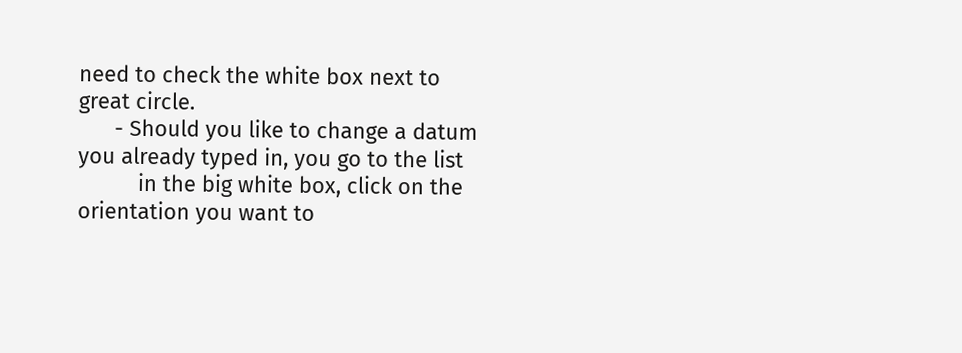need to check the white box next to great circle.
      - Should you like to change a datum you already typed in, you go to the list
          in the big white box, click on the orientation you want to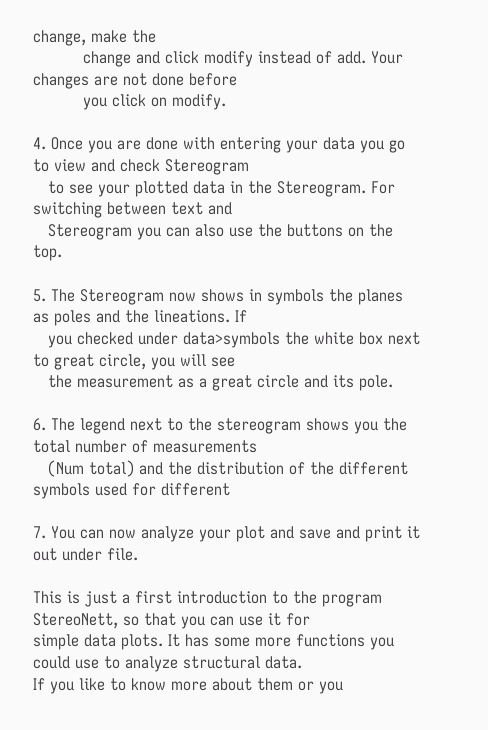change, make the
          change and click modify instead of add. Your changes are not done before
          you click on modify.

4. Once you are done with entering your data you go to view and check Stereogram
   to see your plotted data in the Stereogram. For switching between text and
   Stereogram you can also use the buttons on the top.

5. The Stereogram now shows in symbols the planes as poles and the lineations. If
   you checked under data>symbols the white box next to great circle, you will see
   the measurement as a great circle and its pole.

6. The legend next to the stereogram shows you the total number of measurements
   (Num total) and the distribution of the different symbols used for different

7. You can now analyze your plot and save and print it out under file.

This is just a first introduction to the program StereoNett, so that you can use it for
simple data plots. It has some more functions you could use to analyze structural data.
If you like to know more about them or you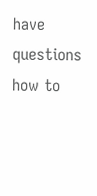have questions how to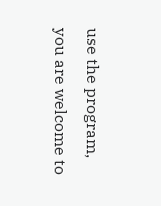use the program,
you are welcome to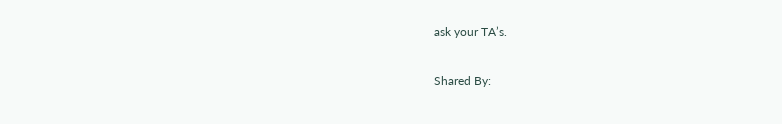ask your TA’s.

Shared By: